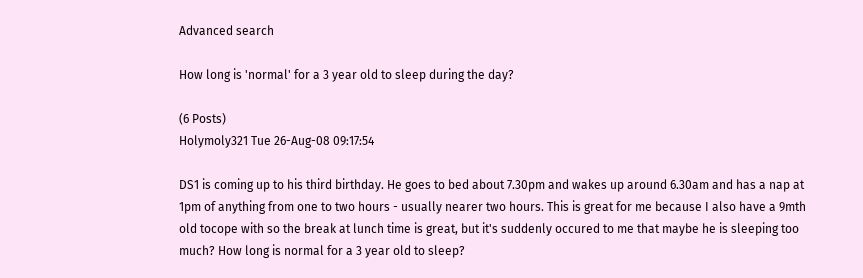Advanced search

How long is 'normal' for a 3 year old to sleep during the day?

(6 Posts)
Holymoly321 Tue 26-Aug-08 09:17:54

DS1 is coming up to his third birthday. He goes to bed about 7.30pm and wakes up around 6.30am and has a nap at 1pm of anything from one to two hours - usually nearer two hours. This is great for me because I also have a 9mth old tocope with so the break at lunch time is great, but it's suddenly occured to me that maybe he is sleeping too much? How long is normal for a 3 year old to sleep?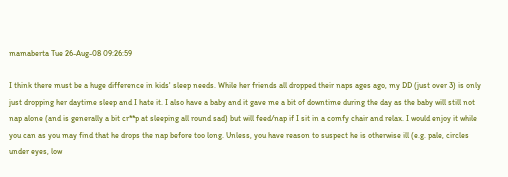mamaberta Tue 26-Aug-08 09:26:59

I think there must be a huge difference in kids' sleep needs. While her friends all dropped their naps ages ago, my DD (just over 3) is only just dropping her daytime sleep and I hate it. I also have a baby and it gave me a bit of downtime during the day as the baby will still not nap alone (and is generally a bit cr**p at sleeping all round sad) but will feed/nap if I sit in a comfy chair and relax. I would enjoy it while you can as you may find that he drops the nap before too long. Unless, you have reason to suspect he is otherwise ill (e.g. pale, circles under eyes, low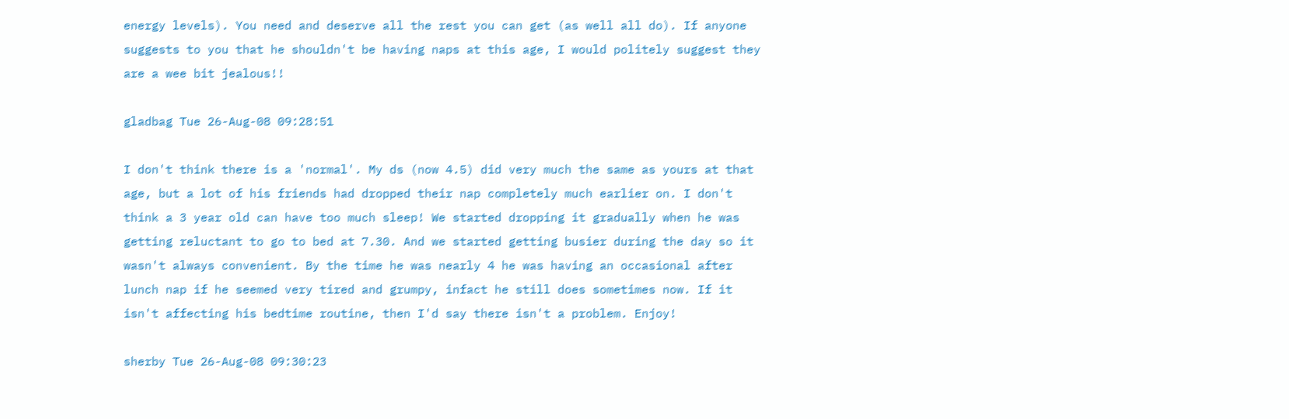energy levels). You need and deserve all the rest you can get (as well all do). If anyone suggests to you that he shouldn't be having naps at this age, I would politely suggest they are a wee bit jealous!!

gladbag Tue 26-Aug-08 09:28:51

I don't think there is a 'normal'. My ds (now 4.5) did very much the same as yours at that age, but a lot of his friends had dropped their nap completely much earlier on. I don't think a 3 year old can have too much sleep! We started dropping it gradually when he was getting reluctant to go to bed at 7.30. And we started getting busier during the day so it wasn't always convenient. By the time he was nearly 4 he was having an occasional after lunch nap if he seemed very tired and grumpy, infact he still does sometimes now. If it isn't affecting his bedtime routine, then I'd say there isn't a problem. Enjoy!

sherby Tue 26-Aug-08 09:30:23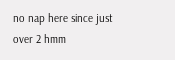no nap here since just over 2 hmm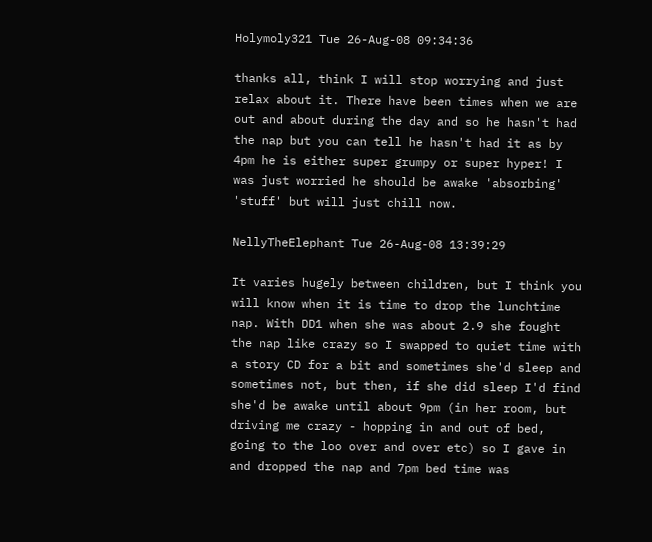Holymoly321 Tue 26-Aug-08 09:34:36

thanks all, think I will stop worrying and just relax about it. There have been times when we are out and about during the day and so he hasn't had the nap but you can tell he hasn't had it as by 4pm he is either super grumpy or super hyper! I was just worried he should be awake 'absorbing' 'stuff' but will just chill now.

NellyTheElephant Tue 26-Aug-08 13:39:29

It varies hugely between children, but I think you will know when it is time to drop the lunchtime nap. With DD1 when she was about 2.9 she fought the nap like crazy so I swapped to quiet time with a story CD for a bit and sometimes she'd sleep and sometimes not, but then, if she did sleep I'd find she'd be awake until about 9pm (in her room, but driving me crazy - hopping in and out of bed, going to the loo over and over etc) so I gave in and dropped the nap and 7pm bed time was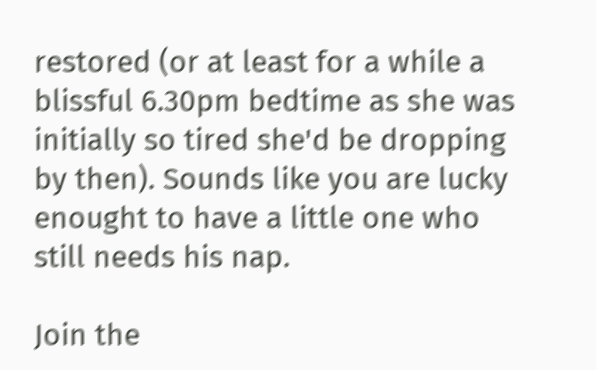restored (or at least for a while a blissful 6.30pm bedtime as she was initially so tired she'd be dropping by then). Sounds like you are lucky enought to have a little one who still needs his nap.

Join the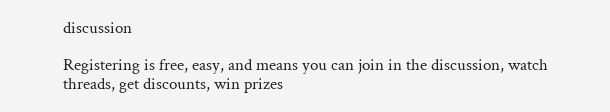discussion

Registering is free, easy, and means you can join in the discussion, watch threads, get discounts, win prizes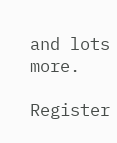and lots more.

Register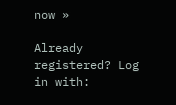now »

Already registered? Log in with: